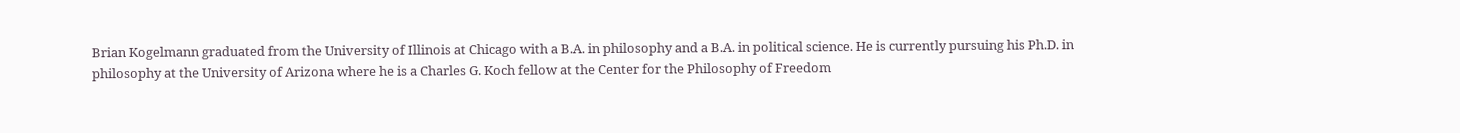Brian Kogelmann graduated from the University of Illinois at Chicago with a B.A. in philosophy and a B.A. in political science. He is currently pursuing his Ph.D. in philosophy at the University of Arizona where he is a Charles G. Koch fellow at the Center for the Philosophy of Freedom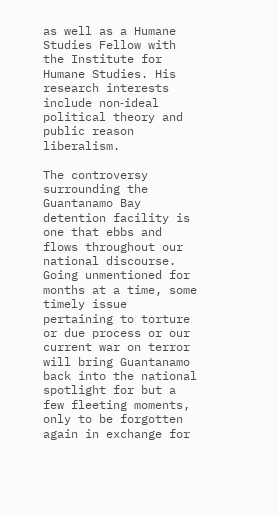as well as a Humane Studies Fellow with the Institute for Humane Studies. His research interests include non‐ideal political theory and public reason liberalism.

The controversy surrounding the Guantanamo Bay detention facility is one that ebbs and flows throughout our national discourse. Going unmentioned for months at a time, some timely issue pertaining to torture or due process or our current war on terror will bring Guantanamo back into the national spotlight for but a few fleeting moments, only to be forgotten again in exchange for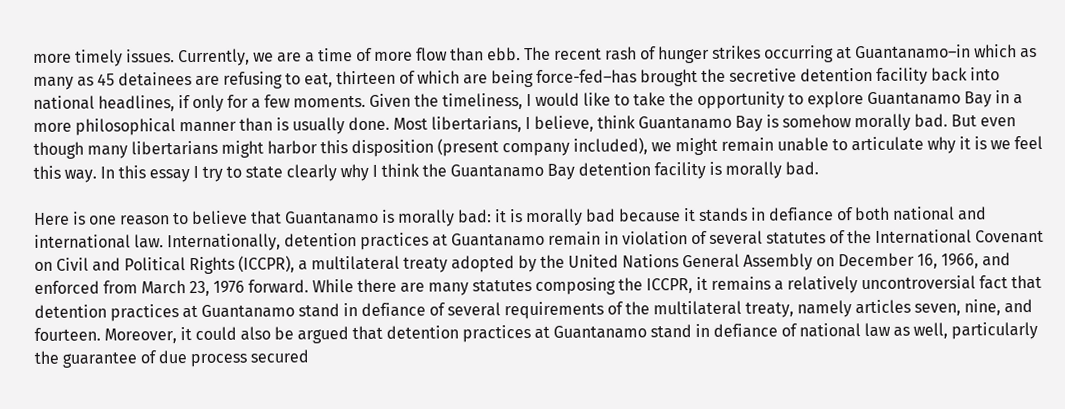more timely issues. Currently, we are a time of more flow than ebb. The recent rash of hunger strikes occurring at Guantanamo–in which as many as 45 detainees are refusing to eat, thirteen of which are being force-fed–has brought the secretive detention facility back into national headlines, if only for a few moments. Given the timeliness, I would like to take the opportunity to explore Guantanamo Bay in a more philosophical manner than is usually done. Most libertarians, I believe, think Guantanamo Bay is somehow morally bad. But even though many libertarians might harbor this disposition (present company included), we might remain unable to articulate why it is we feel this way. In this essay I try to state clearly why I think the Guantanamo Bay detention facility is morally bad.

Here is one reason to believe that Guantanamo is morally bad: it is morally bad because it stands in defiance of both national and international law. Internationally, detention practices at Guantanamo remain in violation of several statutes of the International Covenant on Civil and Political Rights (ICCPR), a multilateral treaty adopted by the United Nations General Assembly on December 16, 1966, and enforced from March 23, 1976 forward. While there are many statutes composing the ICCPR, it remains a relatively uncontroversial fact that detention practices at Guantanamo stand in defiance of several requirements of the multilateral treaty, namely articles seven, nine, and fourteen. Moreover, it could also be argued that detention practices at Guantanamo stand in defiance of national law as well, particularly the guarantee of due process secured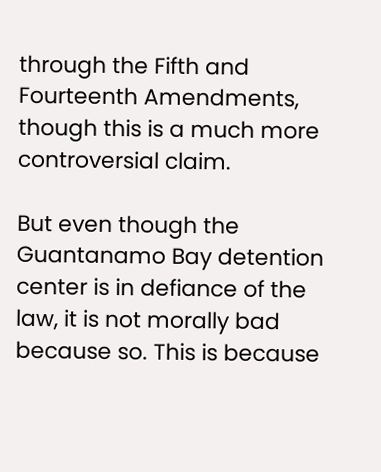through the Fifth and Fourteenth Amendments, though this is a much more controversial claim.

But even though the Guantanamo Bay detention center is in defiance of the law, it is not morally bad because so. This is because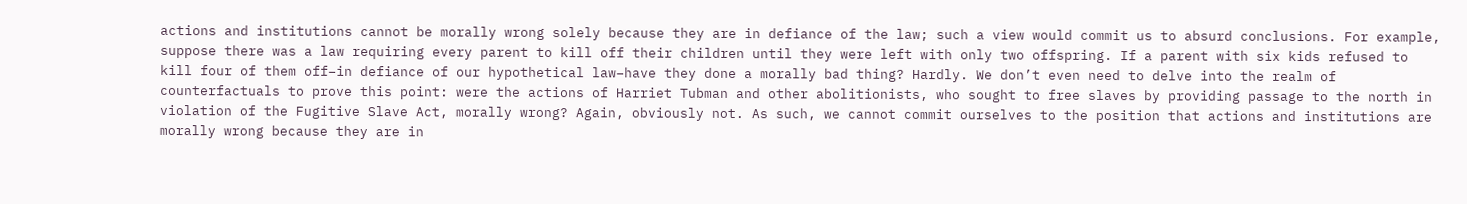actions and institutions cannot be morally wrong solely because they are in defiance of the law; such a view would commit us to absurd conclusions. For example, suppose there was a law requiring every parent to kill off their children until they were left with only two offspring. If a parent with six kids refused to kill four of them off–in defiance of our hypothetical law–have they done a morally bad thing? Hardly. We don’t even need to delve into the realm of counterfactuals to prove this point: were the actions of Harriet Tubman and other abolitionists, who sought to free slaves by providing passage to the north in violation of the Fugitive Slave Act, morally wrong? Again, obviously not. As such, we cannot commit ourselves to the position that actions and institutions are morally wrong because they are in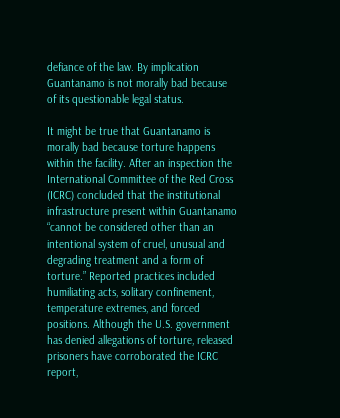defiance of the law. By implication Guantanamo is not morally bad because of its questionable legal status.

It might be true that Guantanamo is morally bad because torture happens within the facility. After an inspection the International Committee of the Red Cross (ICRC) concluded that the institutional infrastructure present within Guantanamo “cannot be considered other than an intentional system of cruel, unusual and degrading treatment and a form of torture.” Reported practices included humiliating acts, solitary confinement, temperature extremes, and forced positions. Although the U.S. government has denied allegations of torture, released prisoners have corroborated the ICRC report,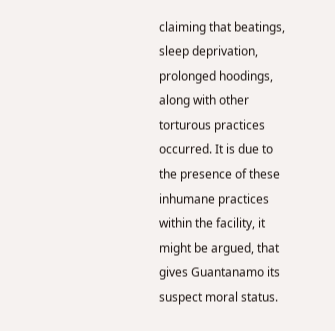claiming that beatings, sleep deprivation, prolonged hoodings, along with other torturous practices occurred. It is due to the presence of these inhumane practices within the facility, it might be argued, that gives Guantanamo its suspect moral status.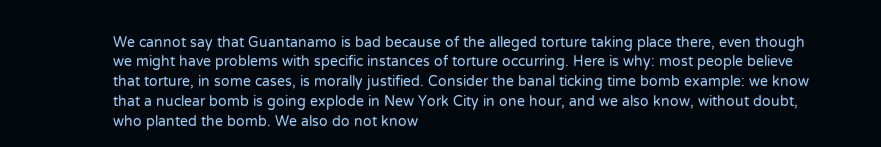We cannot say that Guantanamo is bad because of the alleged torture taking place there, even though we might have problems with specific instances of torture occurring. Here is why: most people believe that torture, in some cases, is morally justified. Consider the banal ticking time bomb example: we know that a nuclear bomb is going explode in New York City in one hour, and we also know, without doubt, who planted the bomb. We also do not know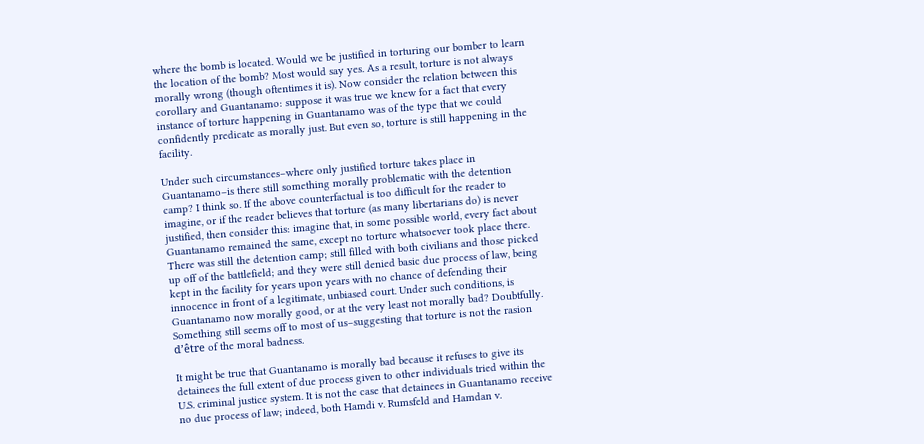where the bomb is located. Would we be justified in torturing our bomber to learn the location of the bomb? Most would say yes. As a result, torture is not always morally wrong (though oftentimes it is). Now consider the relation between this corollary and Guantanamo: suppose it was true we knew for a fact that every instance of torture happening in Guantanamo was of the type that we could confidently predicate as morally just. But even so, torture is still happening in the facility.

Under such circumstances–where only justified torture takes place in Guantanamo–is there still something morally problematic with the detention camp? I think so. If the above counterfactual is too difficult for the reader to imagine, or if the reader believes that torture (as many libertarians do) is never justified, then consider this: imagine that, in some possible world, every fact about Guantanamo remained the same, except no torture whatsoever took place there. There was still the detention camp; still filled with both civilians and those picked up off of the battlefield; and they were still denied basic due process of law, being kept in the facility for years upon years with no chance of defending their innocence in front of a legitimate, unbiased court. Under such conditions, is Guantanamo now morally good, or at the very least not morally bad? Doubtfully. Something still seems off to most of us–suggesting that torture is not the rasion d’être of the moral badness.

It might be true that Guantanamo is morally bad because it refuses to give its detainees the full extent of due process given to other individuals tried within the U.S. criminal justice system. It is not the case that detainees in Guantanamo receive no due process of law; indeed, both Hamdi v. Rumsfeld and Hamdan v.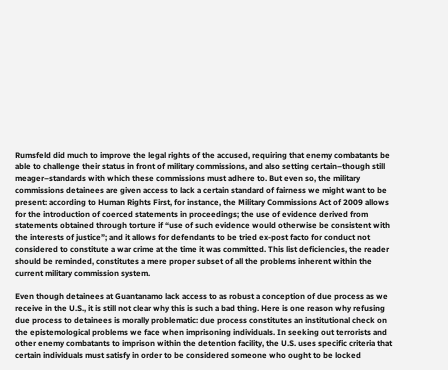Rumsfeld did much to improve the legal rights of the accused, requiring that enemy combatants be able to challenge their status in front of military commissions, and also setting certain–though still meager–standards with which these commissions must adhere to. But even so, the military commissions detainees are given access to lack a certain standard of fairness we might want to be present: according to Human Rights First, for instance, the Military Commissions Act of 2009 allows for the introduction of coerced statements in proceedings; the use of evidence derived from statements obtained through torture if “use of such evidence would otherwise be consistent with the interests of justice”; and it allows for defendants to be tried ex‐post facto for conduct not considered to constitute a war crime at the time it was committed. This list deficiencies, the reader should be reminded, constitutes a mere proper subset of all the problems inherent within the current military commission system.

Even though detainees at Guantanamo lack access to as robust a conception of due process as we receive in the U.S., it is still not clear why this is such a bad thing. Here is one reason why refusing due process to detainees is morally problematic: due process constitutes an institutional check on the epistemological problems we face when imprisoning individuals. In seeking out terrorists and other enemy combatants to imprison within the detention facility, the U.S. uses specific criteria that certain individuals must satisfy in order to be considered someone who ought to be locked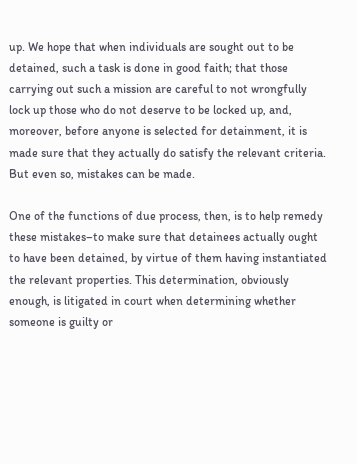up. We hope that when individuals are sought out to be detained, such a task is done in good faith; that those carrying out such a mission are careful to not wrongfully lock up those who do not deserve to be locked up, and, moreover, before anyone is selected for detainment, it is made sure that they actually do satisfy the relevant criteria. But even so, mistakes can be made.

One of the functions of due process, then, is to help remedy these mistakes–to make sure that detainees actually ought to have been detained, by virtue of them having instantiated the relevant properties. This determination, obviously enough, is litigated in court when determining whether someone is guilty or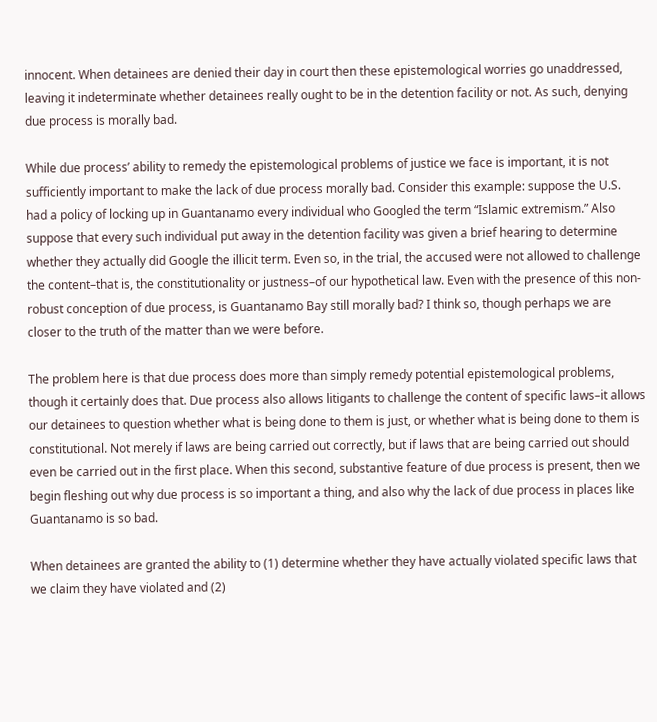innocent. When detainees are denied their day in court then these epistemological worries go unaddressed, leaving it indeterminate whether detainees really ought to be in the detention facility or not. As such, denying due process is morally bad.

While due process’ ability to remedy the epistemological problems of justice we face is important, it is not sufficiently important to make the lack of due process morally bad. Consider this example: suppose the U.S. had a policy of locking up in Guantanamo every individual who Googled the term “Islamic extremism.” Also suppose that every such individual put away in the detention facility was given a brief hearing to determine whether they actually did Google the illicit term. Even so, in the trial, the accused were not allowed to challenge the content–that is, the constitutionality or justness–of our hypothetical law. Even with the presence of this non‐robust conception of due process, is Guantanamo Bay still morally bad? I think so, though perhaps we are closer to the truth of the matter than we were before.

The problem here is that due process does more than simply remedy potential epistemological problems, though it certainly does that. Due process also allows litigants to challenge the content of specific laws–it allows our detainees to question whether what is being done to them is just, or whether what is being done to them is constitutional. Not merely if laws are being carried out correctly, but if laws that are being carried out should even be carried out in the first place. When this second, substantive feature of due process is present, then we begin fleshing out why due process is so important a thing, and also why the lack of due process in places like Guantanamo is so bad.

When detainees are granted the ability to (1) determine whether they have actually violated specific laws that we claim they have violated and (2)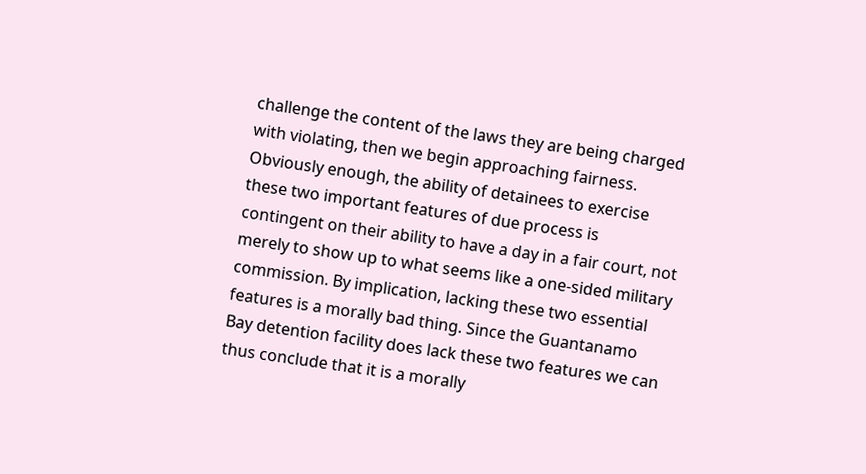challenge the content of the laws they are being charged with violating, then we begin approaching fairness. Obviously enough, the ability of detainees to exercise these two important features of due process is contingent on their ability to have a day in a fair court, not merely to show up to what seems like a one‐sided military commission. By implication, lacking these two essential features is a morally bad thing. Since the Guantanamo Bay detention facility does lack these two features we can thus conclude that it is a morally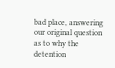bad place, answering our original question as to why the detention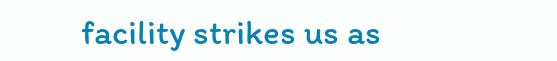facility strikes us as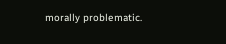morally problematic.